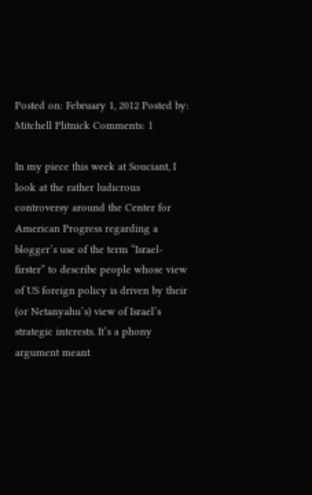Posted on: February 1, 2012 Posted by: Mitchell Plitnick Comments: 1

In my piece this week at Souciant, I look at the rather ludicrous controversy around the Center for American Progress regarding a blogger’s use of the term “Israel-firster” to describe people whose view of US foreign policy is driven by their (or Netanyahu’s) view of Israel’s strategic interests. It’s a phony argument meant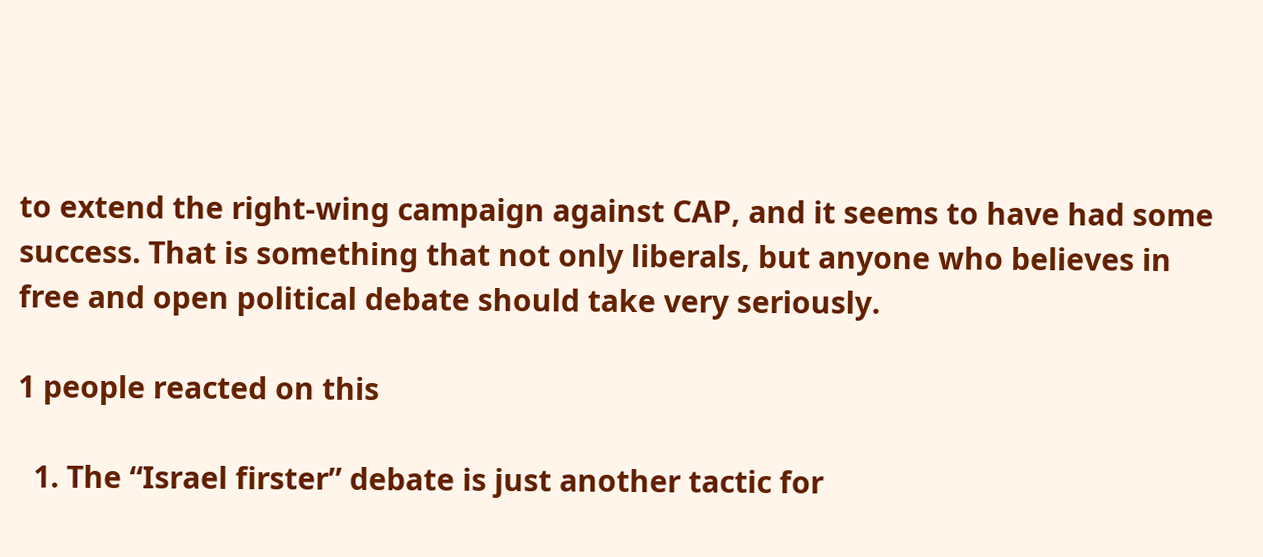to extend the right-wing campaign against CAP, and it seems to have had some success. That is something that not only liberals, but anyone who believes in free and open political debate should take very seriously.

1 people reacted on this

  1. The “Israel firster” debate is just another tactic for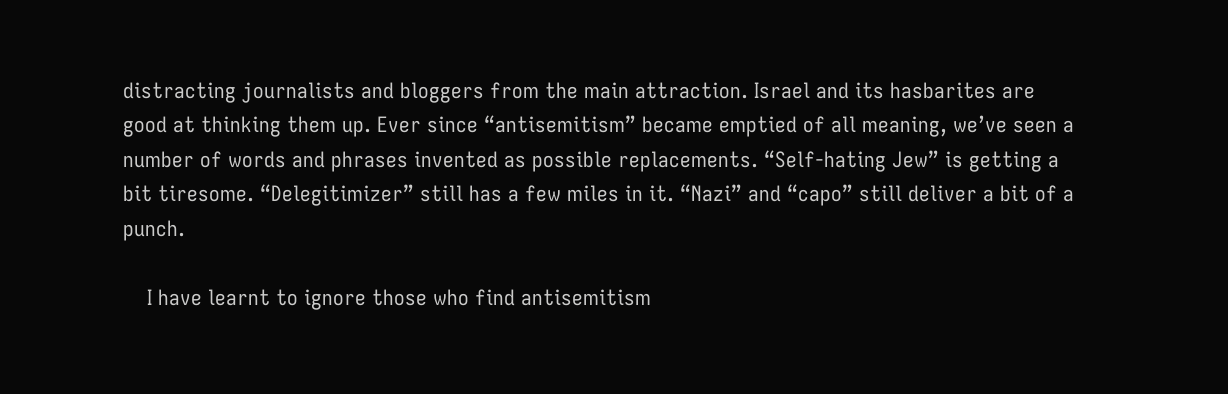distracting journalists and bloggers from the main attraction. Israel and its hasbarites are good at thinking them up. Ever since “antisemitism” became emptied of all meaning, we’ve seen a number of words and phrases invented as possible replacements. “Self-hating Jew” is getting a bit tiresome. “Delegitimizer” still has a few miles in it. “Nazi” and “capo” still deliver a bit of a punch.

    I have learnt to ignore those who find antisemitism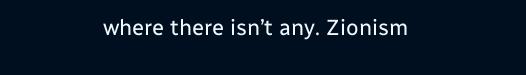where there isn’t any. Zionism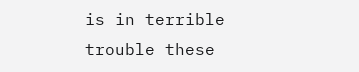is in terrible trouble these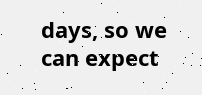days, so we can expect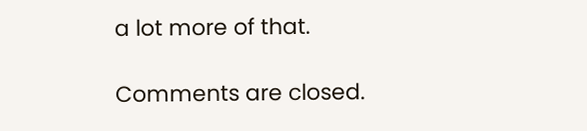a lot more of that.

Comments are closed.